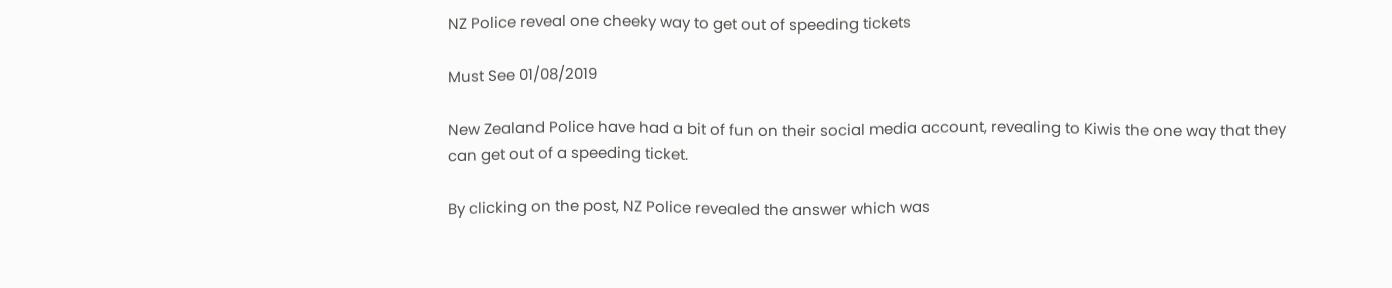NZ Police reveal one cheeky way to get out of speeding tickets

Must See 01/08/2019

New Zealand Police have had a bit of fun on their social media account, revealing to Kiwis the one way that they can get out of a speeding ticket.

By clicking on the post, NZ Police revealed the answer which was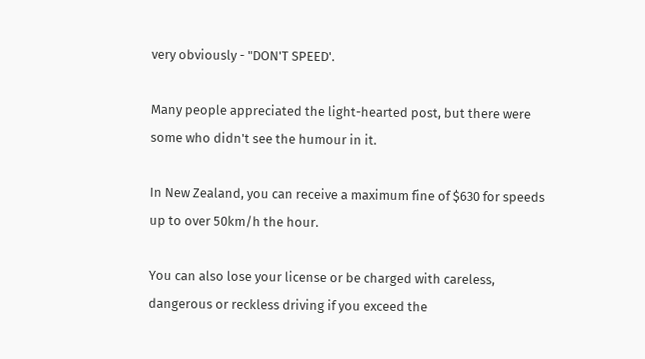very obviously - "DON'T SPEED'.

Many people appreciated the light-hearted post, but there were some who didn't see the humour in it.

In New Zealand, you can receive a maximum fine of $630 for speeds up to over 50km/h the hour.

You can also lose your license or be charged with careless, dangerous or reckless driving if you exceed the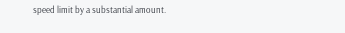speed limit by a substantial amount.